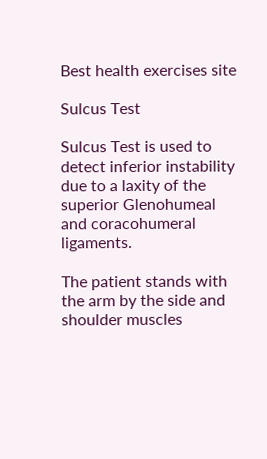Best health exercises site

Sulcus Test

Sulcus Test is used to detect inferior instability due to a laxity of the superior Glenohumeal and coracohumeral ligaments.

The patient stands with the arm by the side and shoulder muscles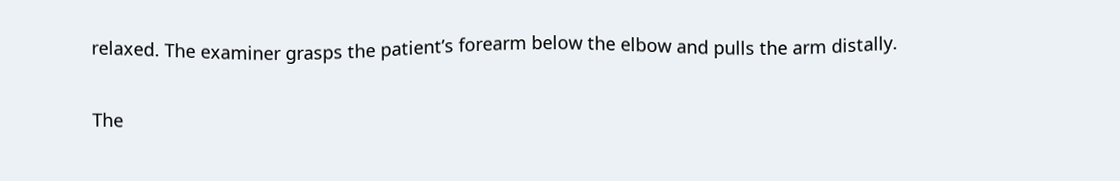relaxed. The examiner grasps the patient’s forearm below the elbow and pulls the arm distally.

The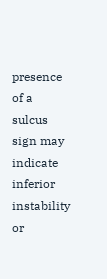presence of a sulcus sign may indicate inferior instability or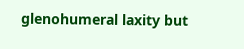glenohumeral laxity but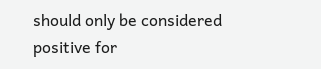should only be considered positive for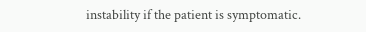instability if the patient is symptomatic.